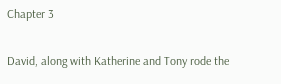Chapter 3

David, along with Katherine and Tony rode the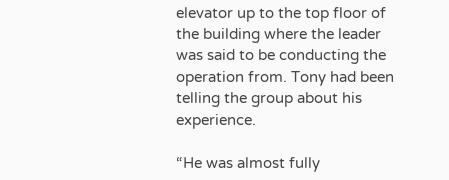elevator up to the top floor of the building where the leader was said to be conducting the operation from. Tony had been telling the group about his experience.

“He was almost fully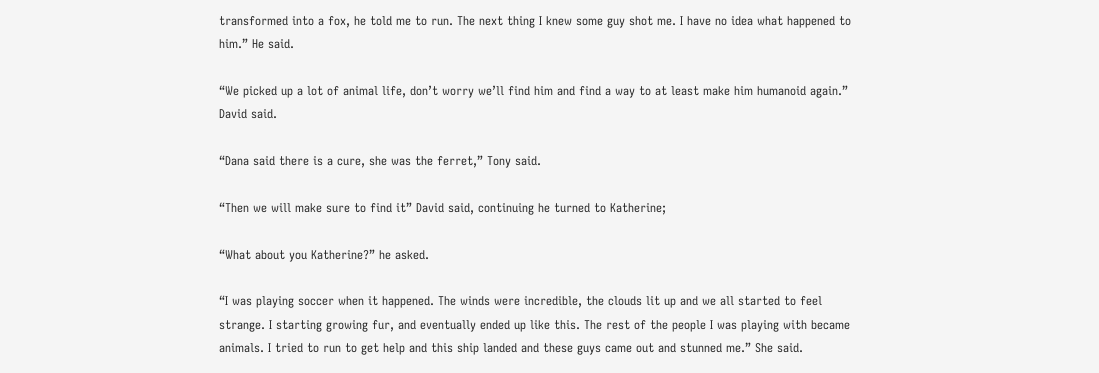transformed into a fox, he told me to run. The next thing I knew some guy shot me. I have no idea what happened to him.” He said.

“We picked up a lot of animal life, don’t worry we’ll find him and find a way to at least make him humanoid again.” David said.

“Dana said there is a cure, she was the ferret,” Tony said.

“Then we will make sure to find it” David said, continuing he turned to Katherine;

“What about you Katherine?” he asked.

“I was playing soccer when it happened. The winds were incredible, the clouds lit up and we all started to feel strange. I starting growing fur, and eventually ended up like this. The rest of the people I was playing with became animals. I tried to run to get help and this ship landed and these guys came out and stunned me.” She said.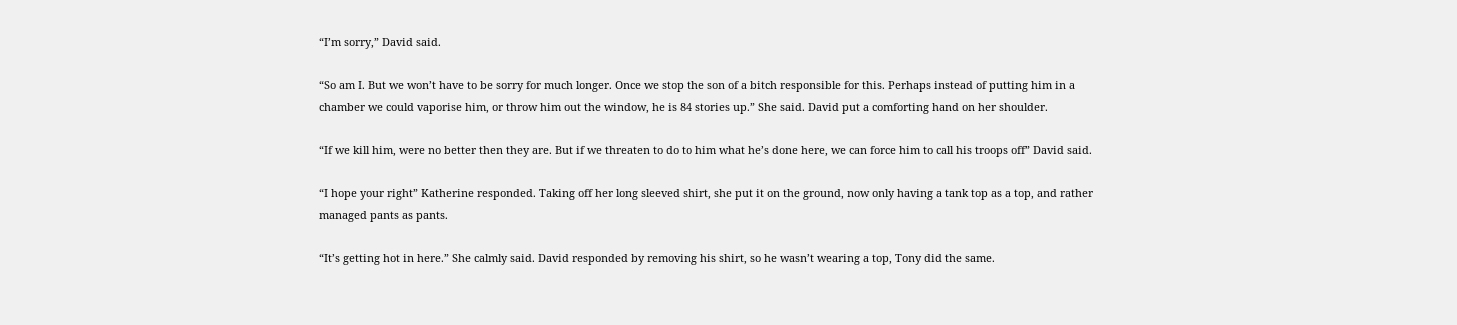“I’m sorry,” David said.

“So am I. But we won’t have to be sorry for much longer. Once we stop the son of a bitch responsible for this. Perhaps instead of putting him in a chamber we could vaporise him, or throw him out the window, he is 84 stories up.” She said. David put a comforting hand on her shoulder.

“If we kill him, were no better then they are. But if we threaten to do to him what he’s done here, we can force him to call his troops off” David said.

“I hope your right” Katherine responded. Taking off her long sleeved shirt, she put it on the ground, now only having a tank top as a top, and rather managed pants as pants.

“It’s getting hot in here.” She calmly said. David responded by removing his shirt, so he wasn’t wearing a top, Tony did the same.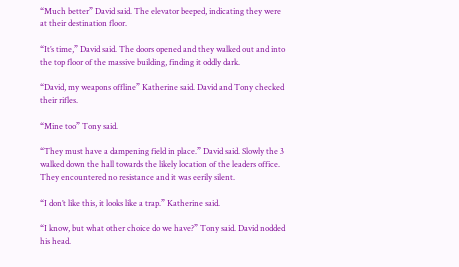“Much better” David said. The elevator beeped, indicating they were at their destination floor.

“It’s time,” David said. The doors opened and they walked out and into the top floor of the massive building, finding it oddly dark.

“David, my weapons offline” Katherine said. David and Tony checked their rifles.

“Mine too” Tony said.

“They must have a dampening field in place.” David said. Slowly the 3 walked down the hall towards the likely location of the leaders office. They encountered no resistance and it was eerily silent.

“I don’t like this, it looks like a trap.” Katherine said.

“I know, but what other choice do we have?” Tony said. David nodded his head.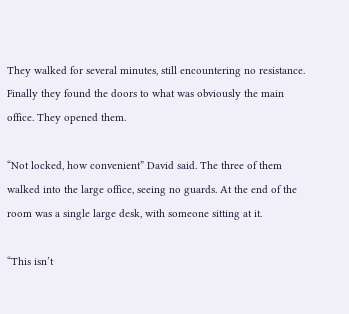They walked for several minutes, still encountering no resistance. Finally they found the doors to what was obviously the main office. They opened them.

“Not locked, how convenient” David said. The three of them walked into the large office, seeing no guards. At the end of the room was a single large desk, with someone sitting at it.

“This isn’t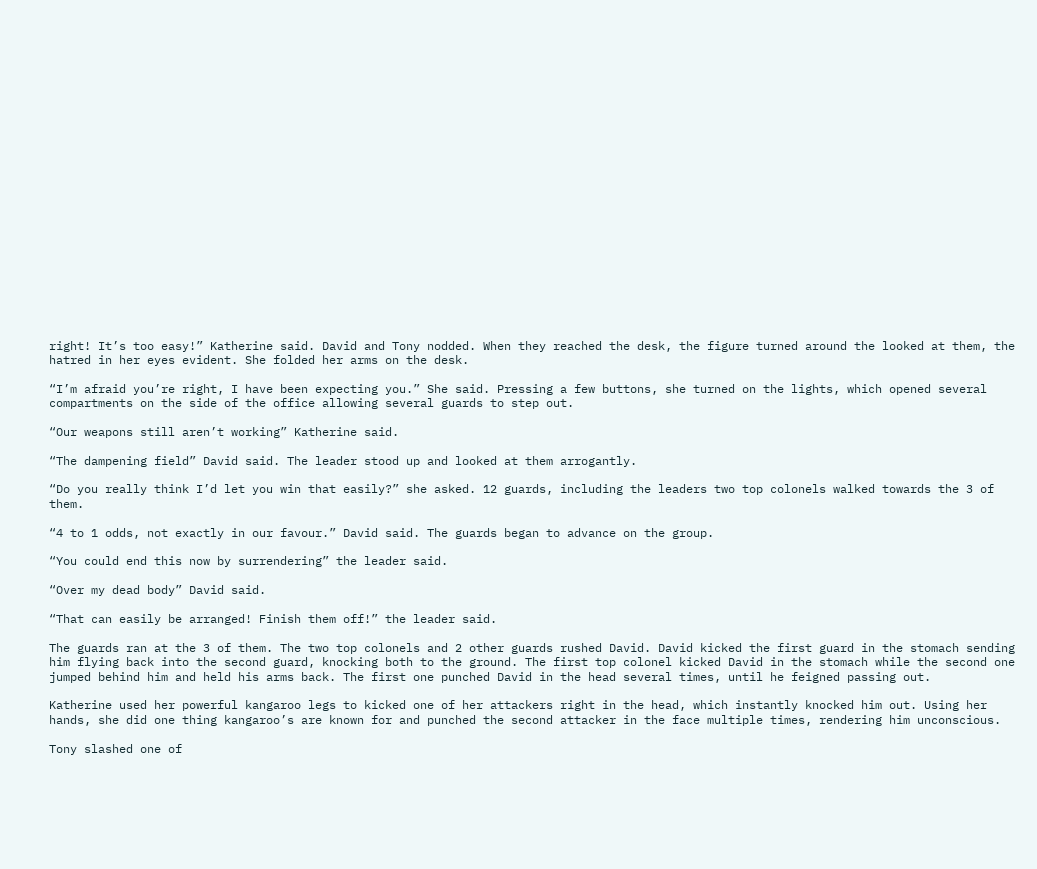right! It’s too easy!” Katherine said. David and Tony nodded. When they reached the desk, the figure turned around the looked at them, the hatred in her eyes evident. She folded her arms on the desk.

“I’m afraid you’re right, I have been expecting you.” She said. Pressing a few buttons, she turned on the lights, which opened several compartments on the side of the office allowing several guards to step out.

“Our weapons still aren’t working” Katherine said.

“The dampening field” David said. The leader stood up and looked at them arrogantly.

“Do you really think I’d let you win that easily?” she asked. 12 guards, including the leaders two top colonels walked towards the 3 of them.

“4 to 1 odds, not exactly in our favour.” David said. The guards began to advance on the group.

“You could end this now by surrendering” the leader said.

“Over my dead body” David said.

“That can easily be arranged! Finish them off!” the leader said.

The guards ran at the 3 of them. The two top colonels and 2 other guards rushed David. David kicked the first guard in the stomach sending him flying back into the second guard, knocking both to the ground. The first top colonel kicked David in the stomach while the second one jumped behind him and held his arms back. The first one punched David in the head several times, until he feigned passing out.

Katherine used her powerful kangaroo legs to kicked one of her attackers right in the head, which instantly knocked him out. Using her hands, she did one thing kangaroo’s are known for and punched the second attacker in the face multiple times, rendering him unconscious.

Tony slashed one of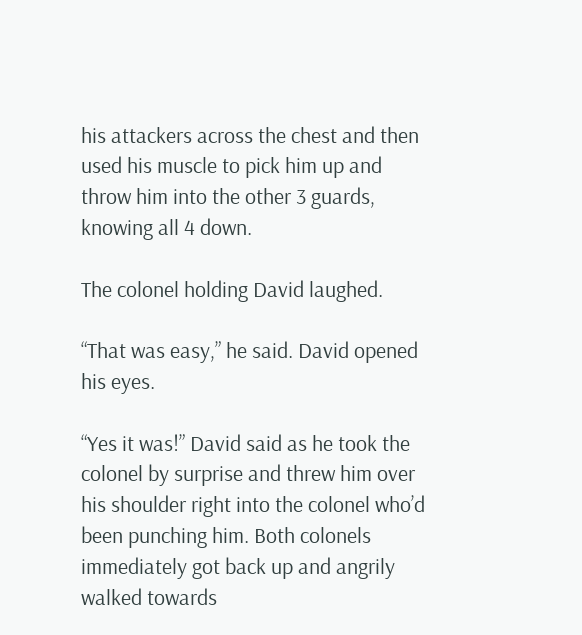his attackers across the chest and then used his muscle to pick him up and throw him into the other 3 guards, knowing all 4 down.

The colonel holding David laughed.

“That was easy,” he said. David opened his eyes.

“Yes it was!” David said as he took the colonel by surprise and threw him over his shoulder right into the colonel who’d been punching him. Both colonels immediately got back up and angrily walked towards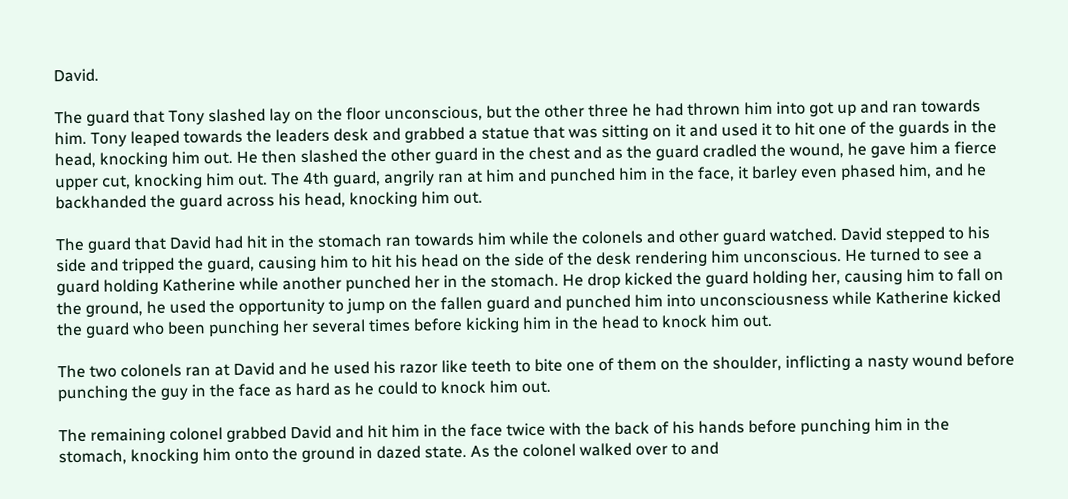David.

The guard that Tony slashed lay on the floor unconscious, but the other three he had thrown him into got up and ran towards him. Tony leaped towards the leaders desk and grabbed a statue that was sitting on it and used it to hit one of the guards in the head, knocking him out. He then slashed the other guard in the chest and as the guard cradled the wound, he gave him a fierce upper cut, knocking him out. The 4th guard, angrily ran at him and punched him in the face, it barley even phased him, and he backhanded the guard across his head, knocking him out.

The guard that David had hit in the stomach ran towards him while the colonels and other guard watched. David stepped to his side and tripped the guard, causing him to hit his head on the side of the desk rendering him unconscious. He turned to see a guard holding Katherine while another punched her in the stomach. He drop kicked the guard holding her, causing him to fall on the ground, he used the opportunity to jump on the fallen guard and punched him into unconsciousness while Katherine kicked the guard who been punching her several times before kicking him in the head to knock him out.

The two colonels ran at David and he used his razor like teeth to bite one of them on the shoulder, inflicting a nasty wound before punching the guy in the face as hard as he could to knock him out.

The remaining colonel grabbed David and hit him in the face twice with the back of his hands before punching him in the stomach, knocking him onto the ground in dazed state. As the colonel walked over to and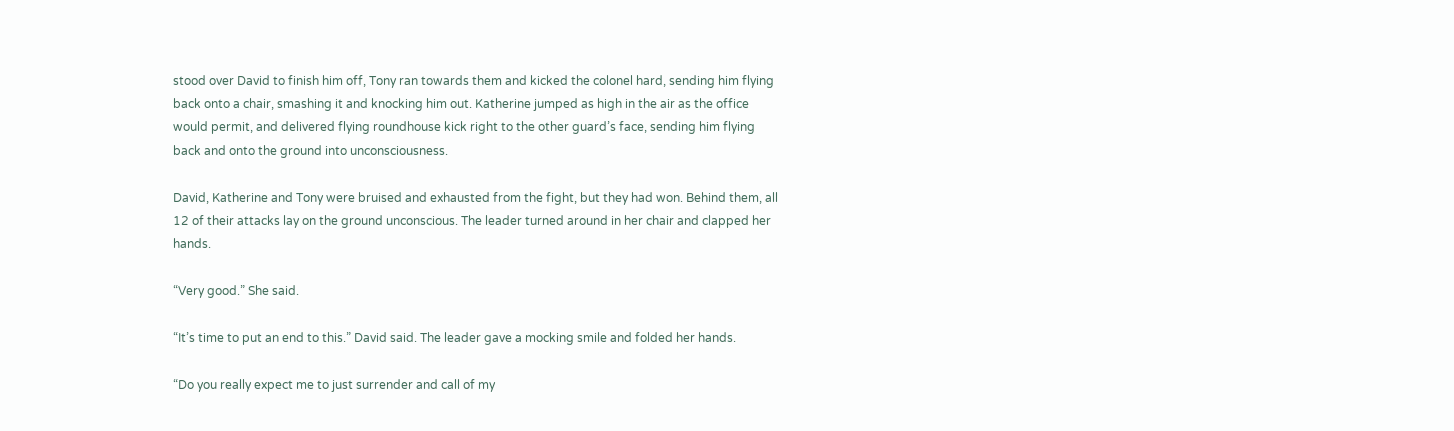stood over David to finish him off, Tony ran towards them and kicked the colonel hard, sending him flying back onto a chair, smashing it and knocking him out. Katherine jumped as high in the air as the office would permit, and delivered flying roundhouse kick right to the other guard’s face, sending him flying back and onto the ground into unconsciousness.

David, Katherine and Tony were bruised and exhausted from the fight, but they had won. Behind them, all 12 of their attacks lay on the ground unconscious. The leader turned around in her chair and clapped her hands.

“Very good.” She said.

“It’s time to put an end to this.” David said. The leader gave a mocking smile and folded her hands.

“Do you really expect me to just surrender and call of my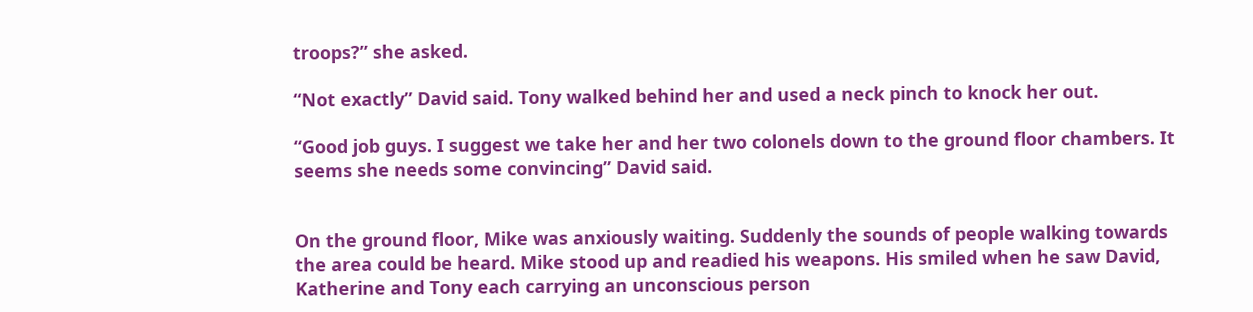troops?” she asked.

“Not exactly” David said. Tony walked behind her and used a neck pinch to knock her out.

“Good job guys. I suggest we take her and her two colonels down to the ground floor chambers. It seems she needs some convincing” David said.


On the ground floor, Mike was anxiously waiting. Suddenly the sounds of people walking towards the area could be heard. Mike stood up and readied his weapons. His smiled when he saw David, Katherine and Tony each carrying an unconscious person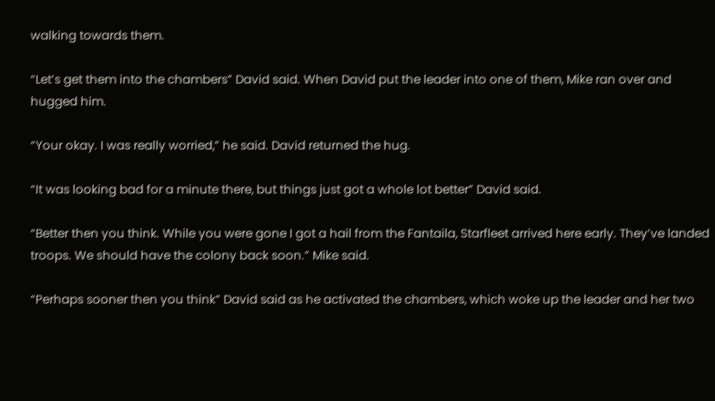walking towards them.

“Let’s get them into the chambers” David said. When David put the leader into one of them, Mike ran over and hugged him.

“Your okay. I was really worried,” he said. David returned the hug.

“It was looking bad for a minute there, but things just got a whole lot better” David said.

“Better then you think. While you were gone I got a hail from the Fantaila, Starfleet arrived here early. They’ve landed troops. We should have the colony back soon.” Mike said.

“Perhaps sooner then you think” David said as he activated the chambers, which woke up the leader and her two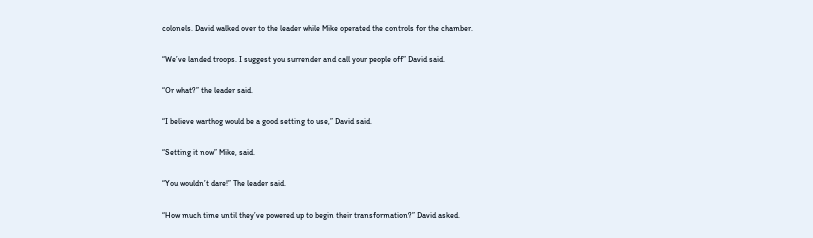colonels. David walked over to the leader while Mike operated the controls for the chamber.

“We’ve landed troops. I suggest you surrender and call your people off” David said.

“Or what?” the leader said.

“I believe warthog would be a good setting to use,” David said.

“Setting it now” Mike, said.

“You wouldn’t dare!” The leader said.

“How much time until they’ve powered up to begin their transformation?” David asked.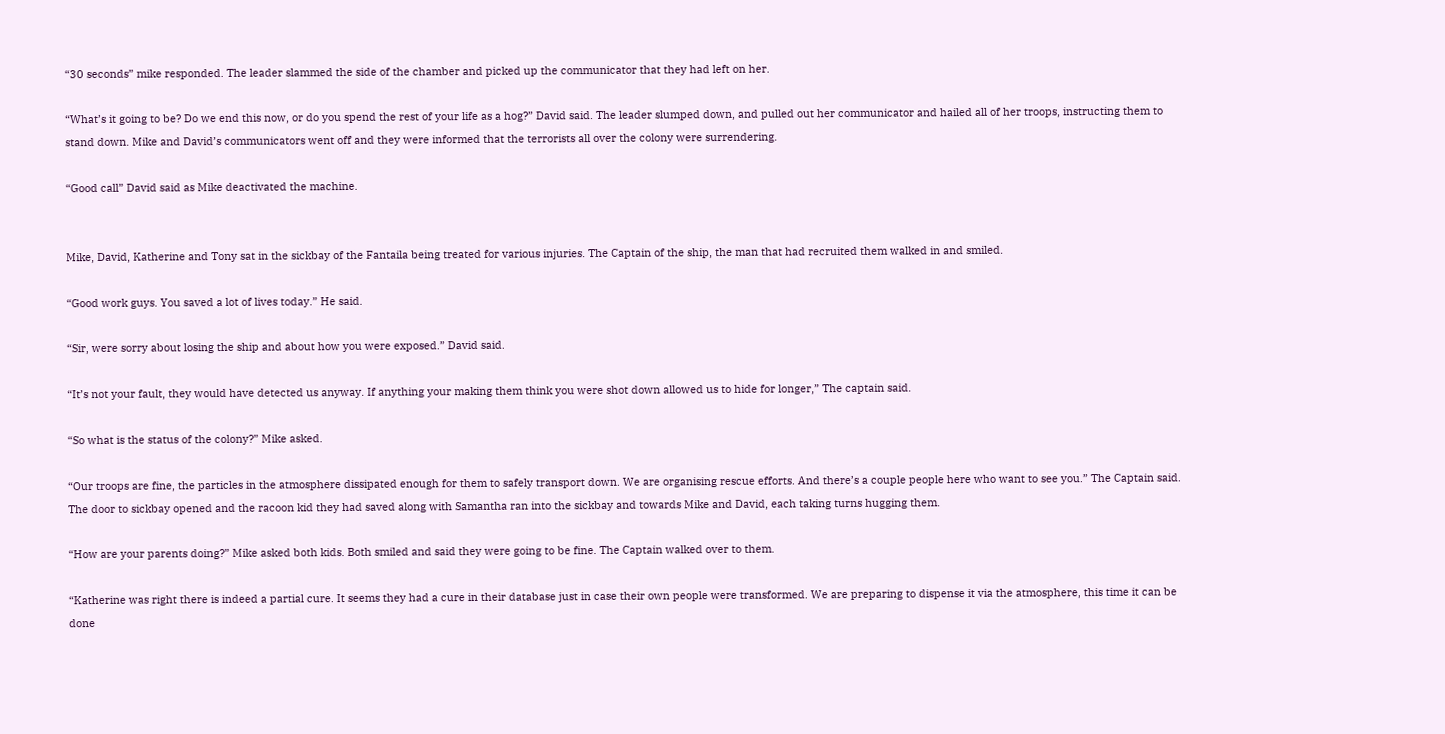“30 seconds” mike responded. The leader slammed the side of the chamber and picked up the communicator that they had left on her.

“What’s it going to be? Do we end this now, or do you spend the rest of your life as a hog?” David said. The leader slumped down, and pulled out her communicator and hailed all of her troops, instructing them to stand down. Mike and David’s communicators went off and they were informed that the terrorists all over the colony were surrendering.

“Good call” David said as Mike deactivated the machine.


Mike, David, Katherine and Tony sat in the sickbay of the Fantaila being treated for various injuries. The Captain of the ship, the man that had recruited them walked in and smiled.

“Good work guys. You saved a lot of lives today.” He said.

“Sir, were sorry about losing the ship and about how you were exposed.” David said.

“It’s not your fault, they would have detected us anyway. If anything your making them think you were shot down allowed us to hide for longer,” The captain said.

“So what is the status of the colony?” Mike asked.

“Our troops are fine, the particles in the atmosphere dissipated enough for them to safely transport down. We are organising rescue efforts. And there’s a couple people here who want to see you.” The Captain said. The door to sickbay opened and the racoon kid they had saved along with Samantha ran into the sickbay and towards Mike and David, each taking turns hugging them.

“How are your parents doing?” Mike asked both kids. Both smiled and said they were going to be fine. The Captain walked over to them.

“Katherine was right there is indeed a partial cure. It seems they had a cure in their database just in case their own people were transformed. We are preparing to dispense it via the atmosphere, this time it can be done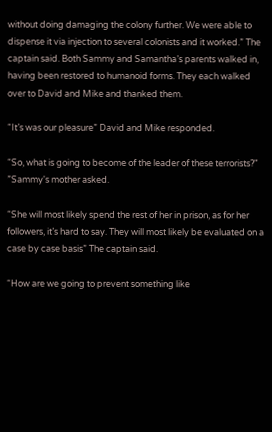without doing damaging the colony further. We were able to dispense it via injection to several colonists and it worked.” The captain said. Both Sammy and Samantha’s parents walked in, having been restored to humanoid forms. They each walked over to David and Mike and thanked them.

“It’s was our pleasure” David and Mike responded.

“So, what is going to become of the leader of these terrorists?" ”Sammy's mother asked.

“She will most likely spend the rest of her in prison, as for her followers, it’s hard to say. They will most likely be evaluated on a case by case basis” The captain said.

“How are we going to prevent something like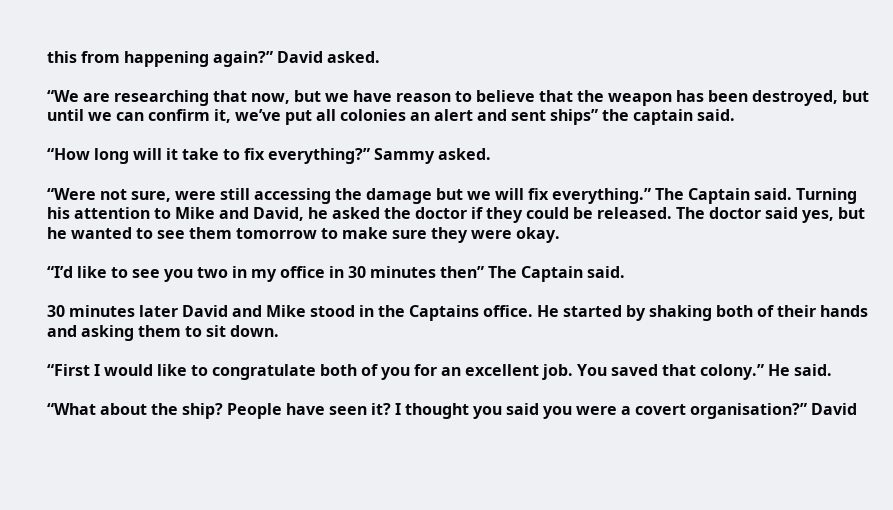this from happening again?” David asked.

“We are researching that now, but we have reason to believe that the weapon has been destroyed, but until we can confirm it, we’ve put all colonies an alert and sent ships” the captain said.

“How long will it take to fix everything?” Sammy asked.

“Were not sure, were still accessing the damage but we will fix everything.” The Captain said. Turning his attention to Mike and David, he asked the doctor if they could be released. The doctor said yes, but he wanted to see them tomorrow to make sure they were okay.

“I’d like to see you two in my office in 30 minutes then” The Captain said.

30 minutes later David and Mike stood in the Captains office. He started by shaking both of their hands and asking them to sit down.

“First I would like to congratulate both of you for an excellent job. You saved that colony.” He said.

“What about the ship? People have seen it? I thought you said you were a covert organisation?” David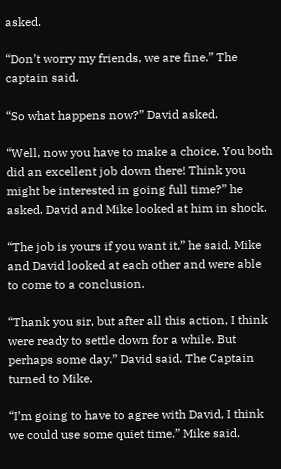asked.

“Don’t worry my friends, we are fine.” The captain said.

“So what happens now?” David asked.

“Well, now you have to make a choice. You both did an excellent job down there! Think you might be interested in going full time?” he asked. David and Mike looked at him in shock.

“The job is yours if you want it,” he said. Mike and David looked at each other and were able to come to a conclusion.

“Thank you sir, but after all this action, I think were ready to settle down for a while. But perhaps some day.” David said. The Captain turned to Mike.

“I’m going to have to agree with David, I think we could use some quiet time.” Mike said.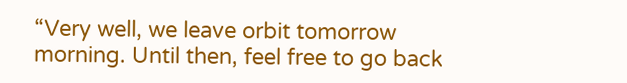“Very well, we leave orbit tomorrow morning. Until then, feel free to go back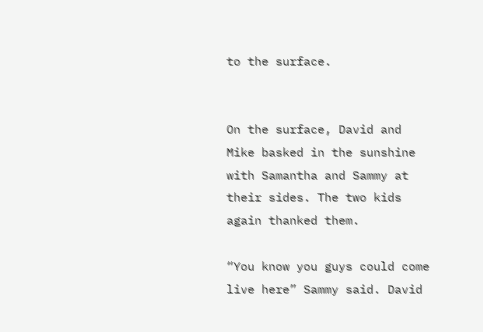to the surface.


On the surface, David and Mike basked in the sunshine with Samantha and Sammy at their sides. The two kids again thanked them.

“You know you guys could come live here” Sammy said. David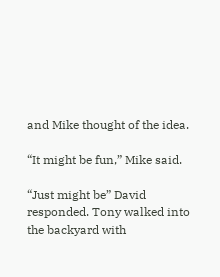and Mike thought of the idea.

“It might be fun,” Mike said.

“Just might be” David responded. Tony walked into the backyard with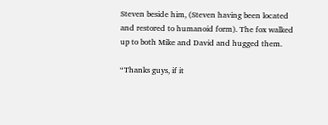Steven beside him, (Steven having been located and restored to humanoid form). The fox walked up to both Mike and David and hugged them.

“Thanks guys, if it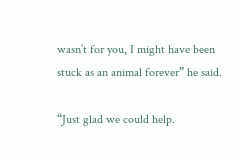wasn’t for you, I might have been stuck as an animal forever” he said.

“Just glad we could help.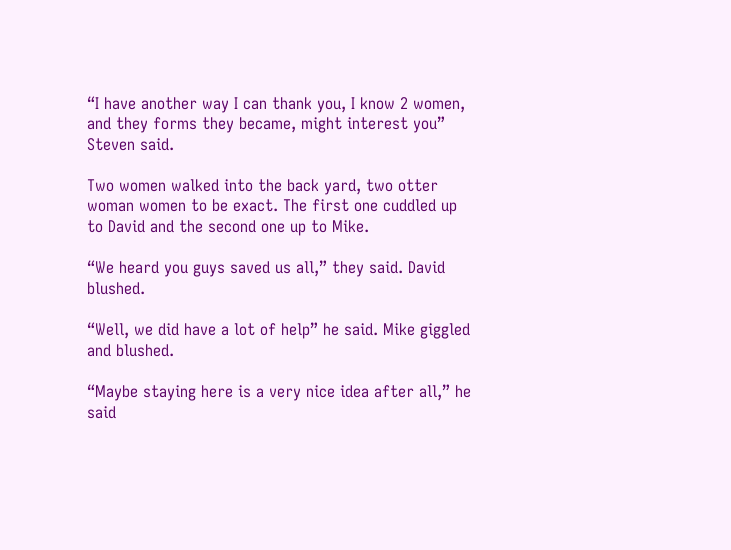“I have another way I can thank you, I know 2 women, and they forms they became, might interest you” Steven said.

Two women walked into the back yard, two otter woman women to be exact. The first one cuddled up to David and the second one up to Mike.

“We heard you guys saved us all,” they said. David blushed.

“Well, we did have a lot of help” he said. Mike giggled and blushed.

“Maybe staying here is a very nice idea after all,” he said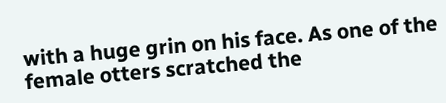with a huge grin on his face. As one of the female otters scratched the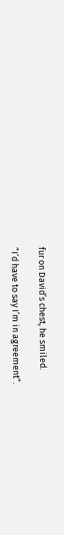fur on David’s chest, he smiled.

“I’d have to say I’m in agreement”.